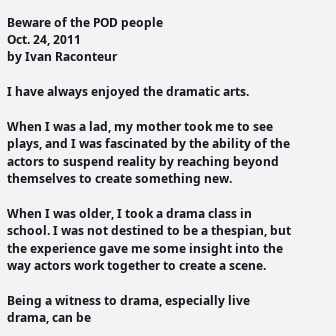Beware of the POD people
Oct. 24, 2011
by Ivan Raconteur

I have always enjoyed the dramatic arts.

When I was a lad, my mother took me to see plays, and I was fascinated by the ability of the actors to suspend reality by reaching beyond themselves to create something new.

When I was older, I took a drama class in school. I was not destined to be a thespian, but the experience gave me some insight into the way actors work together to create a scene.

Being a witness to drama, especially live drama, can be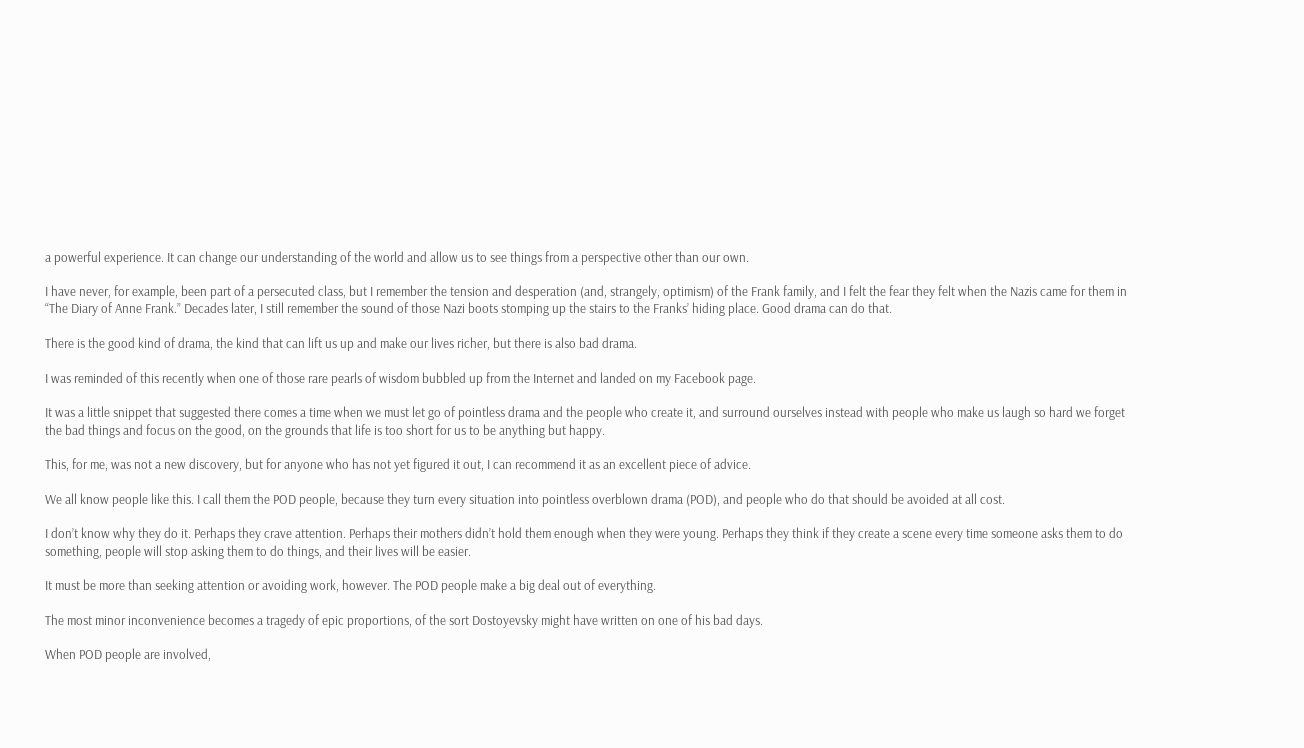a powerful experience. It can change our understanding of the world and allow us to see things from a perspective other than our own.

I have never, for example, been part of a persecuted class, but I remember the tension and desperation (and, strangely, optimism) of the Frank family, and I felt the fear they felt when the Nazis came for them in “The Diary of Anne Frank.” Decades later, I still remember the sound of those Nazi boots stomping up the stairs to the Franks’ hiding place. Good drama can do that.

There is the good kind of drama, the kind that can lift us up and make our lives richer, but there is also bad drama.

I was reminded of this recently when one of those rare pearls of wisdom bubbled up from the Internet and landed on my Facebook page.

It was a little snippet that suggested there comes a time when we must let go of pointless drama and the people who create it, and surround ourselves instead with people who make us laugh so hard we forget the bad things and focus on the good, on the grounds that life is too short for us to be anything but happy.

This, for me, was not a new discovery, but for anyone who has not yet figured it out, I can recommend it as an excellent piece of advice.

We all know people like this. I call them the POD people, because they turn every situation into pointless overblown drama (POD), and people who do that should be avoided at all cost.

I don’t know why they do it. Perhaps they crave attention. Perhaps their mothers didn’t hold them enough when they were young. Perhaps they think if they create a scene every time someone asks them to do something, people will stop asking them to do things, and their lives will be easier.

It must be more than seeking attention or avoiding work, however. The POD people make a big deal out of everything.

The most minor inconvenience becomes a tragedy of epic proportions, of the sort Dostoyevsky might have written on one of his bad days.

When POD people are involved,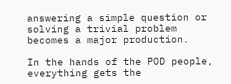answering a simple question or solving a trivial problem becomes a major production.

In the hands of the POD people, everything gets the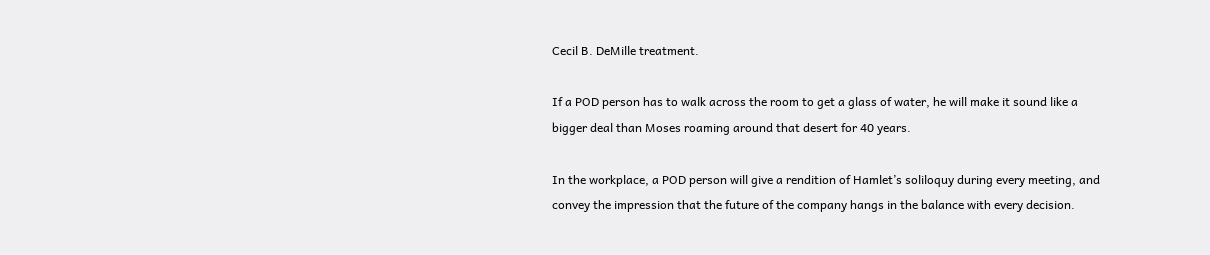Cecil B. DeMille treatment.

If a POD person has to walk across the room to get a glass of water, he will make it sound like a bigger deal than Moses roaming around that desert for 40 years.

In the workplace, a POD person will give a rendition of Hamlet’s soliloquy during every meeting, and convey the impression that the future of the company hangs in the balance with every decision.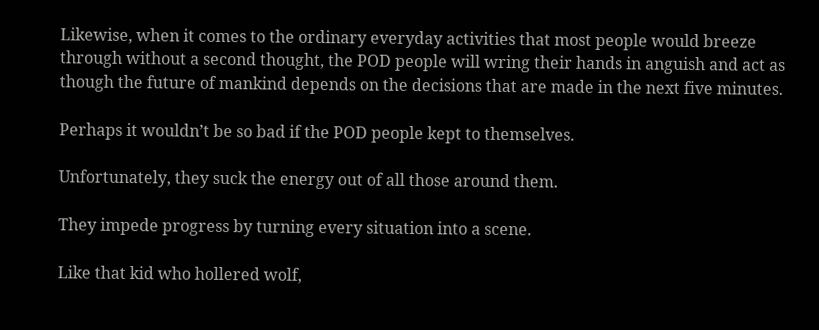Likewise, when it comes to the ordinary everyday activities that most people would breeze through without a second thought, the POD people will wring their hands in anguish and act as though the future of mankind depends on the decisions that are made in the next five minutes.

Perhaps it wouldn’t be so bad if the POD people kept to themselves.

Unfortunately, they suck the energy out of all those around them.

They impede progress by turning every situation into a scene.

Like that kid who hollered wolf,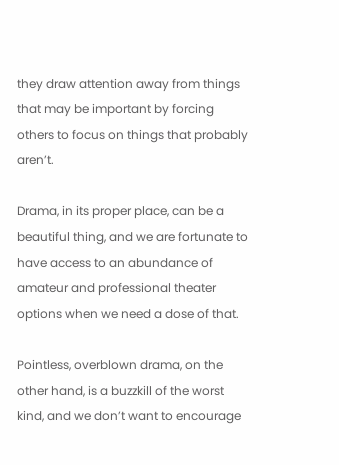they draw attention away from things that may be important by forcing others to focus on things that probably aren’t.

Drama, in its proper place, can be a beautiful thing, and we are fortunate to have access to an abundance of amateur and professional theater options when we need a dose of that.

Pointless, overblown drama, on the other hand, is a buzzkill of the worst kind, and we don’t want to encourage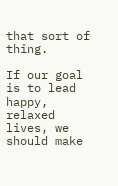that sort of thing.

If our goal is to lead happy, relaxed lives, we should make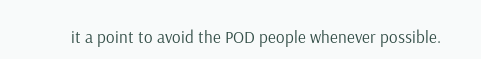it a point to avoid the POD people whenever possible.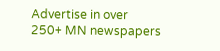Advertise in over
250+ MN newspapers